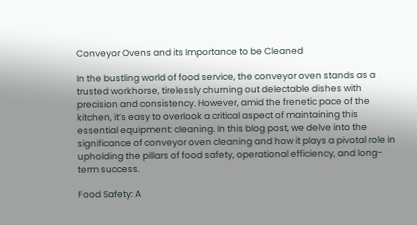Conveyor Ovens and its Importance to be Cleaned

In the bustling world of food service, the conveyor oven stands as a trusted workhorse, tirelessly churning out delectable dishes with precision and consistency. However, amid the frenetic pace of the kitchen, it’s easy to overlook a critical aspect of maintaining this essential equipment: cleaning. In this blog post, we delve into the significance of conveyor oven cleaning and how it plays a pivotal role in upholding the pillars of food safety, operational efficiency, and long-term success.

Food Safety: A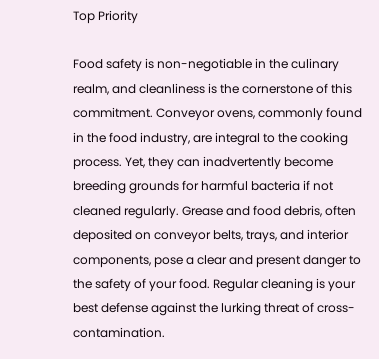Top Priority

Food safety is non-negotiable in the culinary realm, and cleanliness is the cornerstone of this commitment. Conveyor ovens, commonly found in the food industry, are integral to the cooking process. Yet, they can inadvertently become breeding grounds for harmful bacteria if not cleaned regularly. Grease and food debris, often deposited on conveyor belts, trays, and interior components, pose a clear and present danger to the safety of your food. Regular cleaning is your best defense against the lurking threat of cross-contamination.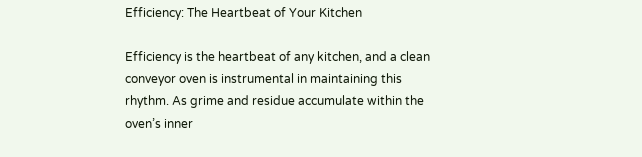Efficiency: The Heartbeat of Your Kitchen

Efficiency is the heartbeat of any kitchen, and a clean conveyor oven is instrumental in maintaining this rhythm. As grime and residue accumulate within the oven’s inner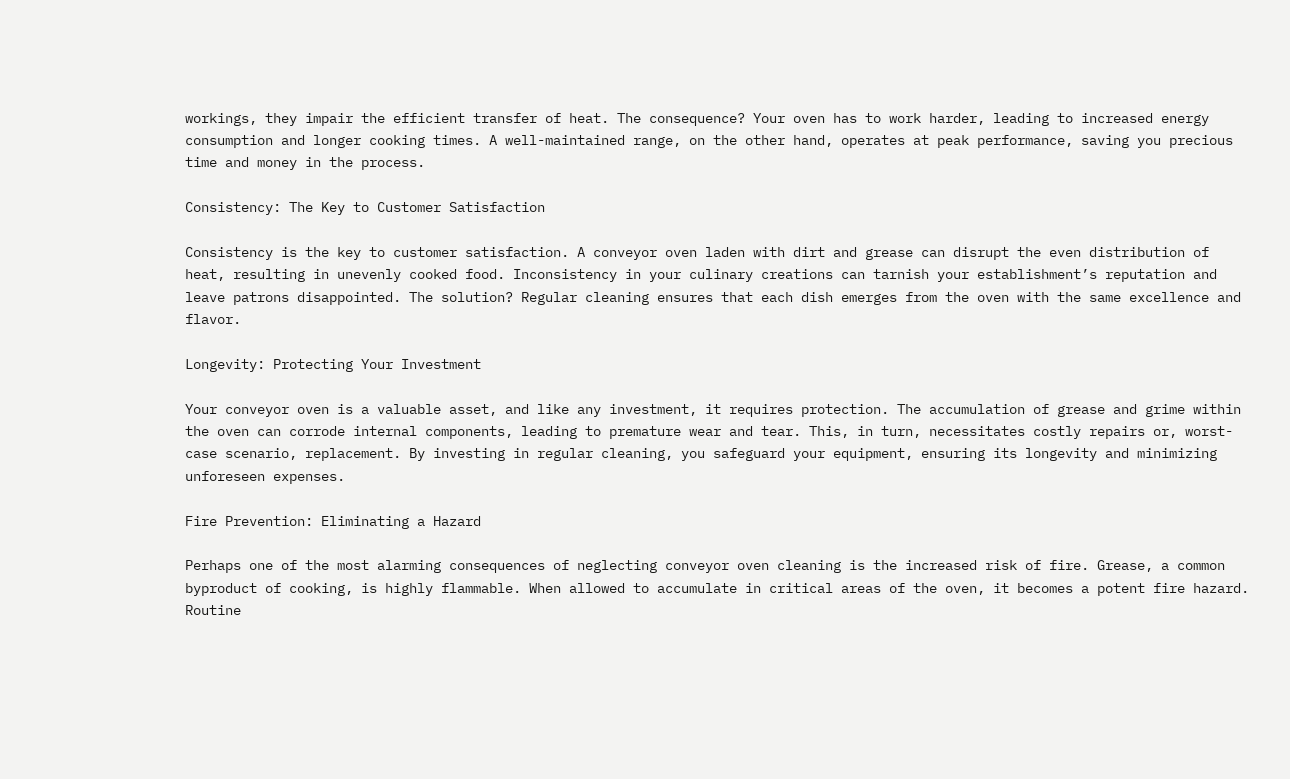workings, they impair the efficient transfer of heat. The consequence? Your oven has to work harder, leading to increased energy consumption and longer cooking times. A well-maintained range, on the other hand, operates at peak performance, saving you precious time and money in the process.

Consistency: The Key to Customer Satisfaction

Consistency is the key to customer satisfaction. A conveyor oven laden with dirt and grease can disrupt the even distribution of heat, resulting in unevenly cooked food. Inconsistency in your culinary creations can tarnish your establishment’s reputation and leave patrons disappointed. The solution? Regular cleaning ensures that each dish emerges from the oven with the same excellence and flavor.

Longevity: Protecting Your Investment

Your conveyor oven is a valuable asset, and like any investment, it requires protection. The accumulation of grease and grime within the oven can corrode internal components, leading to premature wear and tear. This, in turn, necessitates costly repairs or, worst-case scenario, replacement. By investing in regular cleaning, you safeguard your equipment, ensuring its longevity and minimizing unforeseen expenses.

Fire Prevention: Eliminating a Hazard

Perhaps one of the most alarming consequences of neglecting conveyor oven cleaning is the increased risk of fire. Grease, a common byproduct of cooking, is highly flammable. When allowed to accumulate in critical areas of the oven, it becomes a potent fire hazard. Routine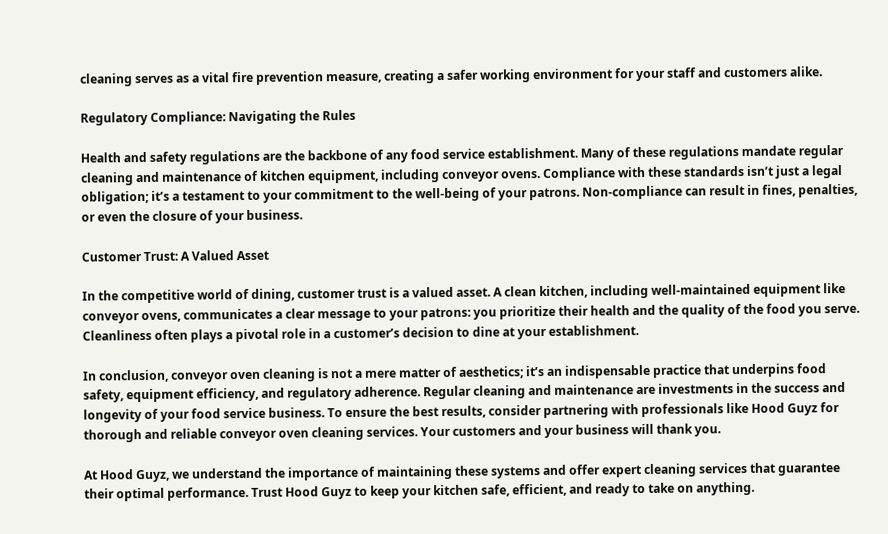cleaning serves as a vital fire prevention measure, creating a safer working environment for your staff and customers alike.

Regulatory Compliance: Navigating the Rules

Health and safety regulations are the backbone of any food service establishment. Many of these regulations mandate regular cleaning and maintenance of kitchen equipment, including conveyor ovens. Compliance with these standards isn’t just a legal obligation; it’s a testament to your commitment to the well-being of your patrons. Non-compliance can result in fines, penalties, or even the closure of your business.

Customer Trust: A Valued Asset

In the competitive world of dining, customer trust is a valued asset. A clean kitchen, including well-maintained equipment like conveyor ovens, communicates a clear message to your patrons: you prioritize their health and the quality of the food you serve. Cleanliness often plays a pivotal role in a customer’s decision to dine at your establishment.

In conclusion, conveyor oven cleaning is not a mere matter of aesthetics; it’s an indispensable practice that underpins food safety, equipment efficiency, and regulatory adherence. Regular cleaning and maintenance are investments in the success and longevity of your food service business. To ensure the best results, consider partnering with professionals like Hood Guyz for thorough and reliable conveyor oven cleaning services. Your customers and your business will thank you.

At Hood Guyz, we understand the importance of maintaining these systems and offer expert cleaning services that guarantee their optimal performance. Trust Hood Guyz to keep your kitchen safe, efficient, and ready to take on anything.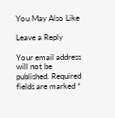You May Also Like

Leave a Reply

Your email address will not be published. Required fields are marked *